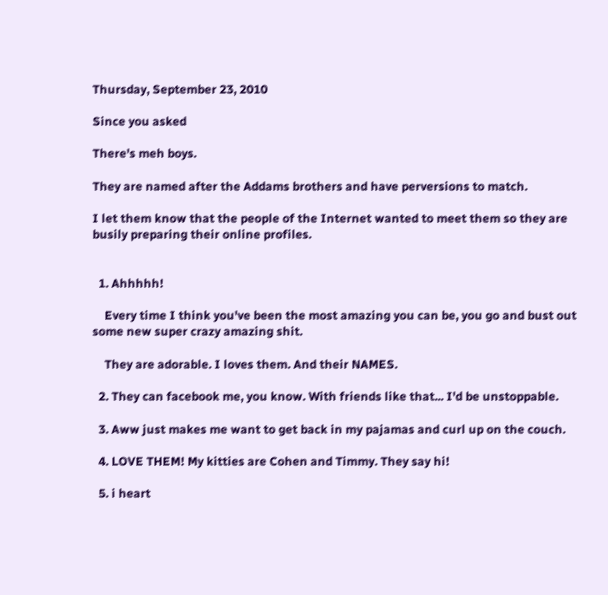Thursday, September 23, 2010

Since you asked

There's meh boys.

They are named after the Addams brothers and have perversions to match.

I let them know that the people of the Internet wanted to meet them so they are busily preparing their online profiles.


  1. Ahhhhh!

    Every time I think you've been the most amazing you can be, you go and bust out some new super crazy amazing shit.

    They are adorable. I loves them. And their NAMES.

  2. They can facebook me, you know. With friends like that... I'd be unstoppable.

  3. Aww just makes me want to get back in my pajamas and curl up on the couch.

  4. LOVE THEM! My kitties are Cohen and Timmy. They say hi!

  5. i heart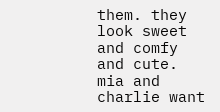them. they look sweet and comfy and cute. mia and charlie want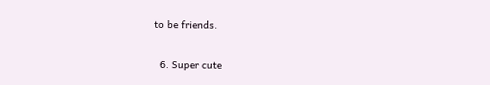to be friends.

  6. Super cute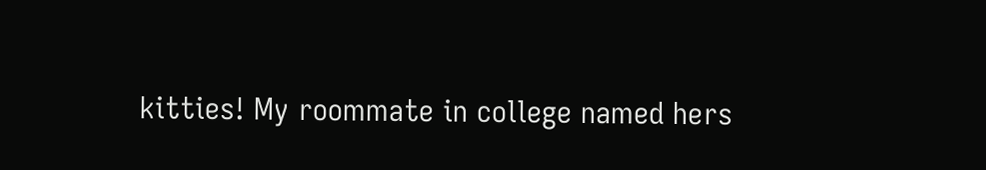kitties! My roommate in college named hers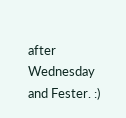after Wednesday and Fester. :)